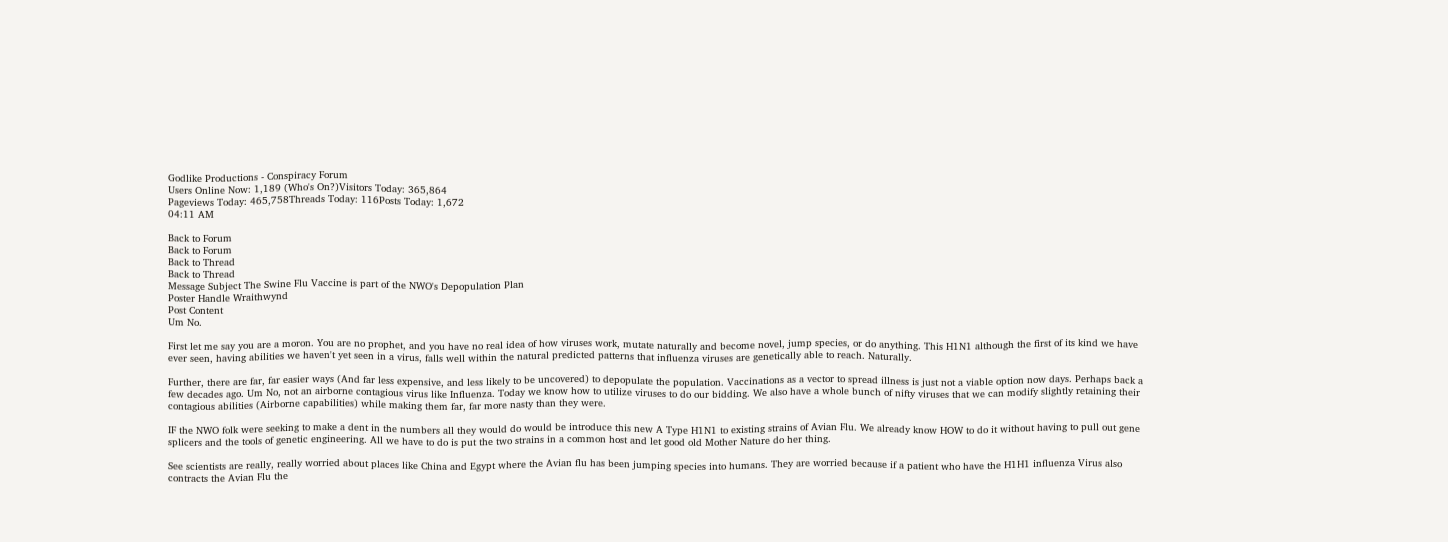Godlike Productions - Conspiracy Forum
Users Online Now: 1,189 (Who's On?)Visitors Today: 365,864
Pageviews Today: 465,758Threads Today: 116Posts Today: 1,672
04:11 AM

Back to Forum
Back to Forum
Back to Thread
Back to Thread
Message Subject The Swine Flu Vaccine is part of the NWO's Depopulation Plan
Poster Handle Wraithwynd
Post Content
Um No.

First let me say you are a moron. You are no prophet, and you have no real idea of how viruses work, mutate naturally and become novel, jump species, or do anything. This H1N1 although the first of its kind we have ever seen, having abilities we haven't yet seen in a virus, falls well within the natural predicted patterns that influenza viruses are genetically able to reach. Naturally.

Further, there are far, far easier ways (And far less expensive, and less likely to be uncovered) to depopulate the population. Vaccinations as a vector to spread illness is just not a viable option now days. Perhaps back a few decades ago. Um No, not an airborne contagious virus like Influenza. Today we know how to utilize viruses to do our bidding. We also have a whole bunch of nifty viruses that we can modify slightly retaining their contagious abilities (Airborne capabilities) while making them far, far more nasty than they were.

IF the NWO folk were seeking to make a dent in the numbers all they would do would be introduce this new A Type H1N1 to existing strains of Avian Flu. We already know HOW to do it without having to pull out gene splicers and the tools of genetic engineering. All we have to do is put the two strains in a common host and let good old Mother Nature do her thing.

See scientists are really, really worried about places like China and Egypt where the Avian flu has been jumping species into humans. They are worried because if a patient who have the H1H1 influenza Virus also contracts the Avian Flu the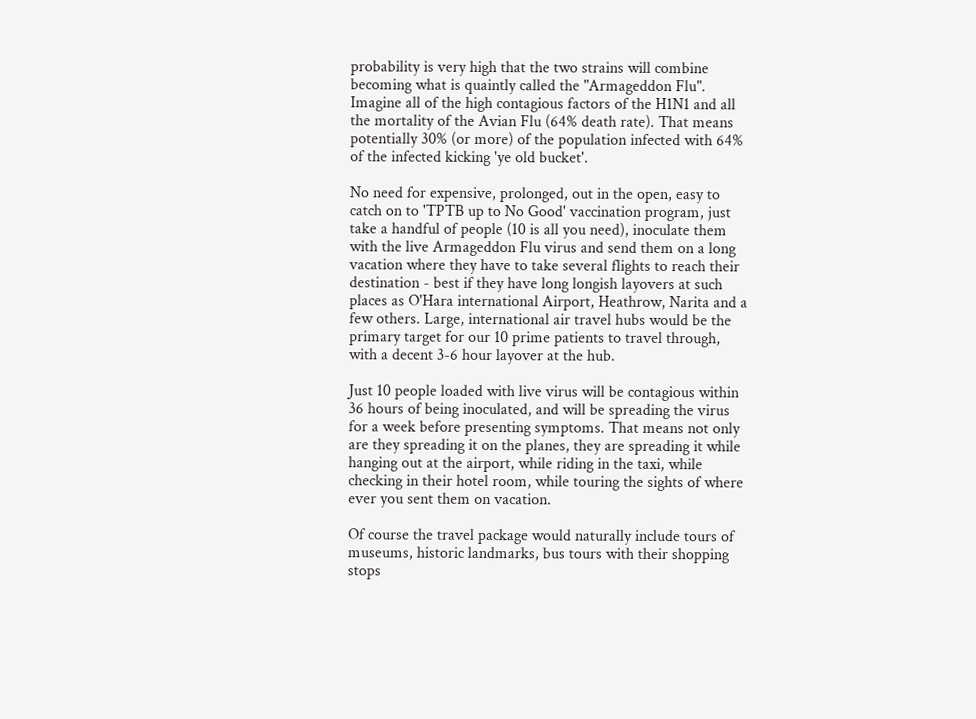probability is very high that the two strains will combine becoming what is quaintly called the "Armageddon Flu". Imagine all of the high contagious factors of the H1N1 and all the mortality of the Avian Flu (64% death rate). That means potentially 30% (or more) of the population infected with 64% of the infected kicking 'ye old bucket'.

No need for expensive, prolonged, out in the open, easy to catch on to 'TPTB up to No Good' vaccination program, just take a handful of people (10 is all you need), inoculate them with the live Armageddon Flu virus and send them on a long vacation where they have to take several flights to reach their destination - best if they have long longish layovers at such places as O'Hara international Airport, Heathrow, Narita and a few others. Large, international air travel hubs would be the primary target for our 10 prime patients to travel through, with a decent 3-6 hour layover at the hub.

Just 10 people loaded with live virus will be contagious within 36 hours of being inoculated, and will be spreading the virus for a week before presenting symptoms. That means not only are they spreading it on the planes, they are spreading it while hanging out at the airport, while riding in the taxi, while checking in their hotel room, while touring the sights of where ever you sent them on vacation.

Of course the travel package would naturally include tours of museums, historic landmarks, bus tours with their shopping stops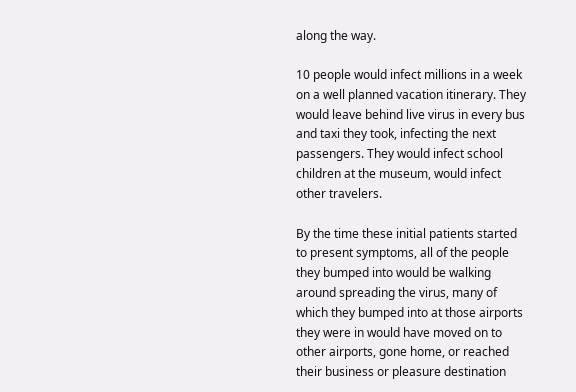along the way.

10 people would infect millions in a week on a well planned vacation itinerary. They would leave behind live virus in every bus and taxi they took, infecting the next passengers. They would infect school children at the museum, would infect other travelers.

By the time these initial patients started to present symptoms, all of the people they bumped into would be walking around spreading the virus, many of which they bumped into at those airports they were in would have moved on to other airports, gone home, or reached their business or pleasure destination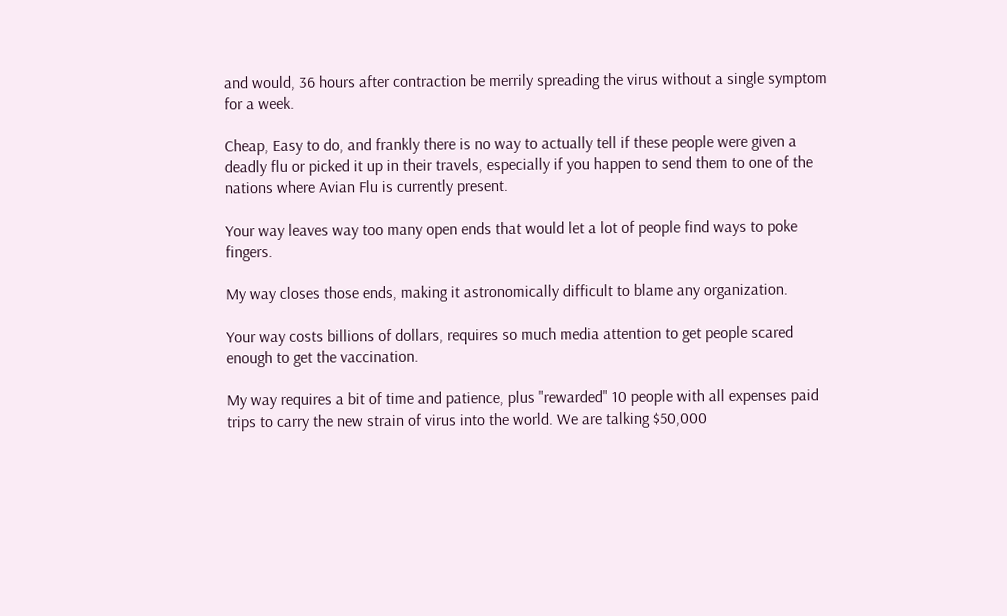and would, 36 hours after contraction be merrily spreading the virus without a single symptom for a week.

Cheap, Easy to do, and frankly there is no way to actually tell if these people were given a deadly flu or picked it up in their travels, especially if you happen to send them to one of the nations where Avian Flu is currently present.

Your way leaves way too many open ends that would let a lot of people find ways to poke fingers.

My way closes those ends, making it astronomically difficult to blame any organization.

Your way costs billions of dollars, requires so much media attention to get people scared enough to get the vaccination.

My way requires a bit of time and patience, plus "rewarded" 10 people with all expenses paid trips to carry the new strain of virus into the world. We are talking $50,000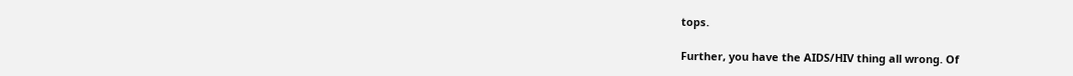tops.

Further, you have the AIDS/HIV thing all wrong. Of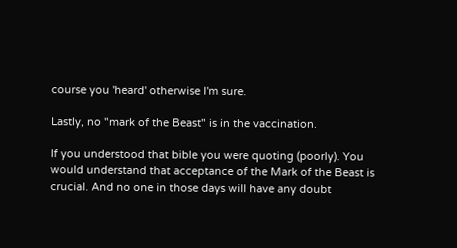course you 'heard' otherwise I'm sure.

Lastly, no "mark of the Beast" is in the vaccination.

If you understood that bible you were quoting (poorly). You would understand that acceptance of the Mark of the Beast is crucial. And no one in those days will have any doubt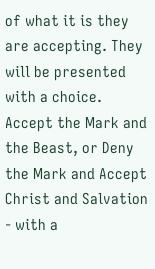of what it is they are accepting. They will be presented with a choice. Accept the Mark and the Beast, or Deny the Mark and Accept Christ and Salvation - with a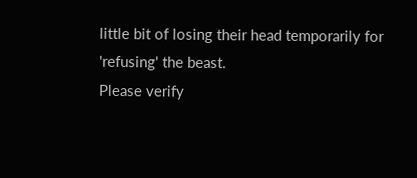little bit of losing their head temporarily for 'refusing' the beast.
Please verify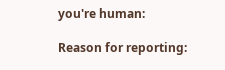you're human:

Reason for reporting: